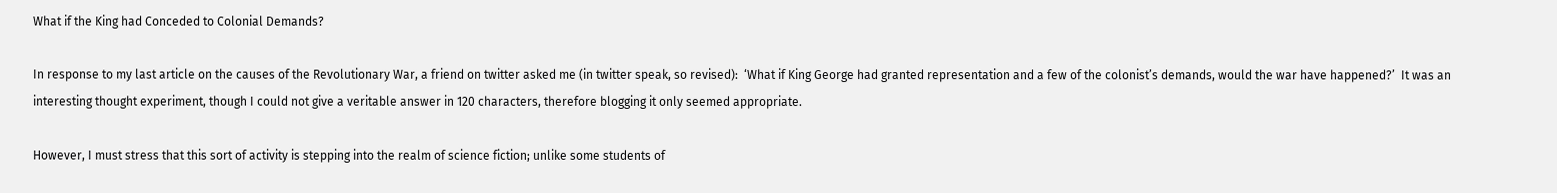What if the King had Conceded to Colonial Demands?

In response to my last article on the causes of the Revolutionary War, a friend on twitter asked me (in twitter speak, so revised):  ‘What if King George had granted representation and a few of the colonist’s demands, would the war have happened?’  It was an interesting thought experiment, though I could not give a veritable answer in 120 characters, therefore blogging it only seemed appropriate.

However, I must stress that this sort of activity is stepping into the realm of science fiction; unlike some students of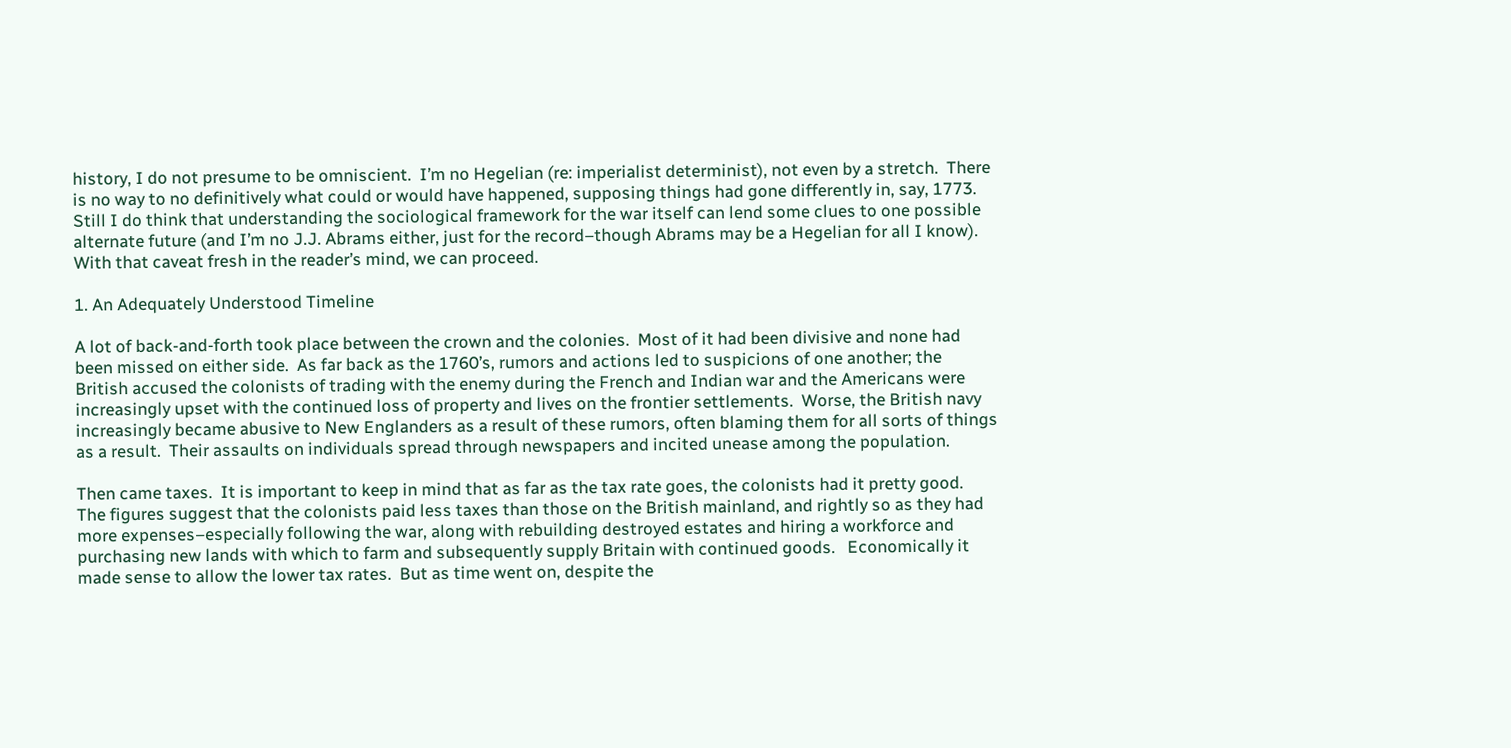history, I do not presume to be omniscient.  I’m no Hegelian (re: imperialist determinist), not even by a stretch.  There is no way to no definitively what could or would have happened, supposing things had gone differently in, say, 1773.  Still I do think that understanding the sociological framework for the war itself can lend some clues to one possible alternate future (and I’m no J.J. Abrams either, just for the record–though Abrams may be a Hegelian for all I know). With that caveat fresh in the reader’s mind, we can proceed.

1. An Adequately Understood Timeline

A lot of back-and-forth took place between the crown and the colonies.  Most of it had been divisive and none had been missed on either side.  As far back as the 1760’s, rumors and actions led to suspicions of one another; the British accused the colonists of trading with the enemy during the French and Indian war and the Americans were increasingly upset with the continued loss of property and lives on the frontier settlements.  Worse, the British navy increasingly became abusive to New Englanders as a result of these rumors, often blaming them for all sorts of things as a result.  Their assaults on individuals spread through newspapers and incited unease among the population.

Then came taxes.  It is important to keep in mind that as far as the tax rate goes, the colonists had it pretty good.  The figures suggest that the colonists paid less taxes than those on the British mainland, and rightly so as they had more expenses–especially following the war, along with rebuilding destroyed estates and hiring a workforce and purchasing new lands with which to farm and subsequently supply Britain with continued goods.   Economically it made sense to allow the lower tax rates.  But as time went on, despite the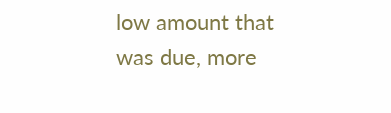low amount that was due, more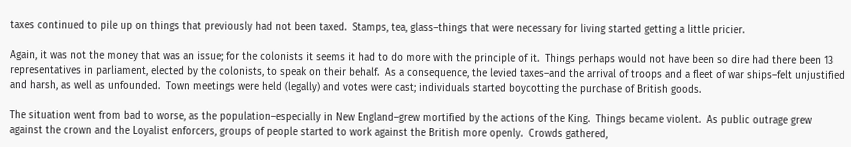taxes continued to pile up on things that previously had not been taxed.  Stamps, tea, glass–things that were necessary for living started getting a little pricier.

Again, it was not the money that was an issue; for the colonists it seems it had to do more with the principle of it.  Things perhaps would not have been so dire had there been 13 representatives in parliament, elected by the colonists, to speak on their behalf.  As a consequence, the levied taxes–and the arrival of troops and a fleet of war ships–felt unjustified and harsh, as well as unfounded.  Town meetings were held (legally) and votes were cast; individuals started boycotting the purchase of British goods.

The situation went from bad to worse, as the population–especially in New England–grew mortified by the actions of the King.  Things became violent.  As public outrage grew against the crown and the Loyalist enforcers, groups of people started to work against the British more openly.  Crowds gathered,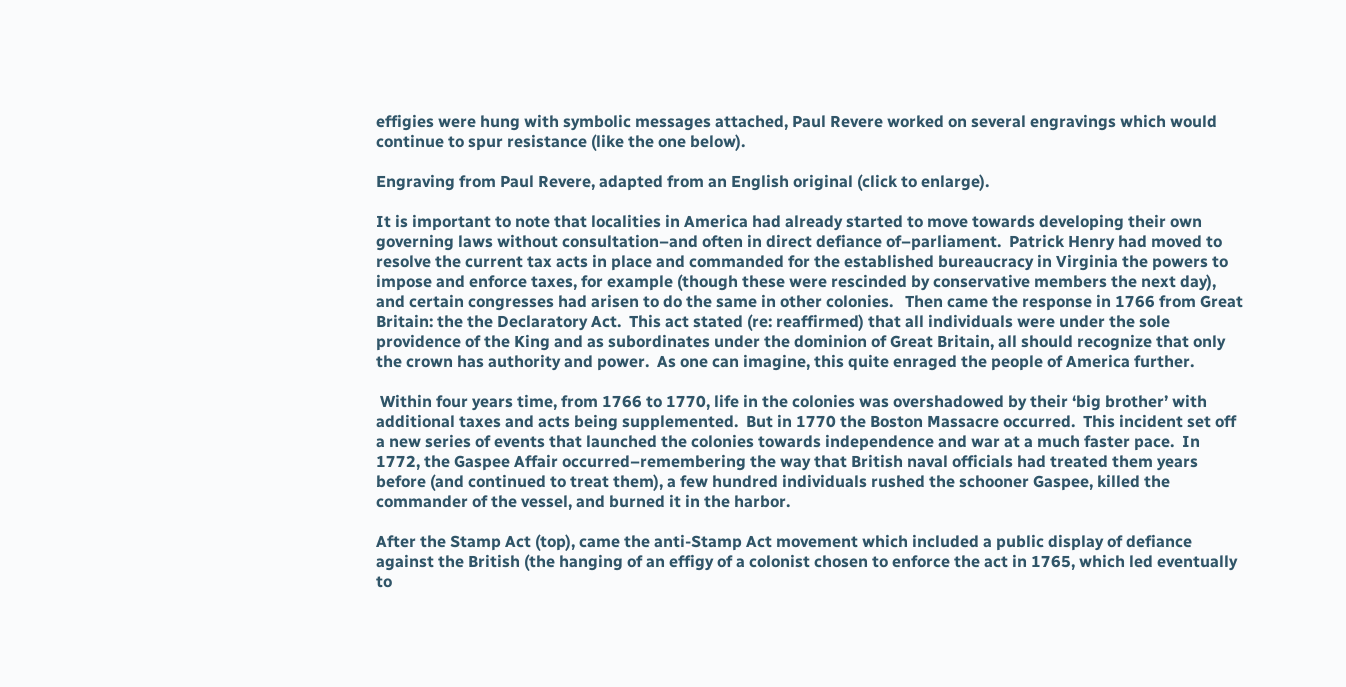effigies were hung with symbolic messages attached, Paul Revere worked on several engravings which would continue to spur resistance (like the one below).

Engraving from Paul Revere, adapted from an English original (click to enlarge).

It is important to note that localities in America had already started to move towards developing their own governing laws without consultation–and often in direct defiance of–parliament.  Patrick Henry had moved to resolve the current tax acts in place and commanded for the established bureaucracy in Virginia the powers to impose and enforce taxes, for example (though these were rescinded by conservative members the next day), and certain congresses had arisen to do the same in other colonies.   Then came the response in 1766 from Great Britain: the the Declaratory Act.  This act stated (re: reaffirmed) that all individuals were under the sole providence of the King and as subordinates under the dominion of Great Britain, all should recognize that only the crown has authority and power.  As one can imagine, this quite enraged the people of America further.

 Within four years time, from 1766 to 1770, life in the colonies was overshadowed by their ‘big brother’ with additional taxes and acts being supplemented.  But in 1770 the Boston Massacre occurred.  This incident set off a new series of events that launched the colonies towards independence and war at a much faster pace.  In 1772, the Gaspee Affair occurred–remembering the way that British naval officials had treated them years before (and continued to treat them), a few hundred individuals rushed the schooner Gaspee, killed the commander of the vessel, and burned it in the harbor.

After the Stamp Act (top), came the anti-Stamp Act movement which included a public display of defiance against the British (the hanging of an effigy of a colonist chosen to enforce the act in 1765, which led eventually to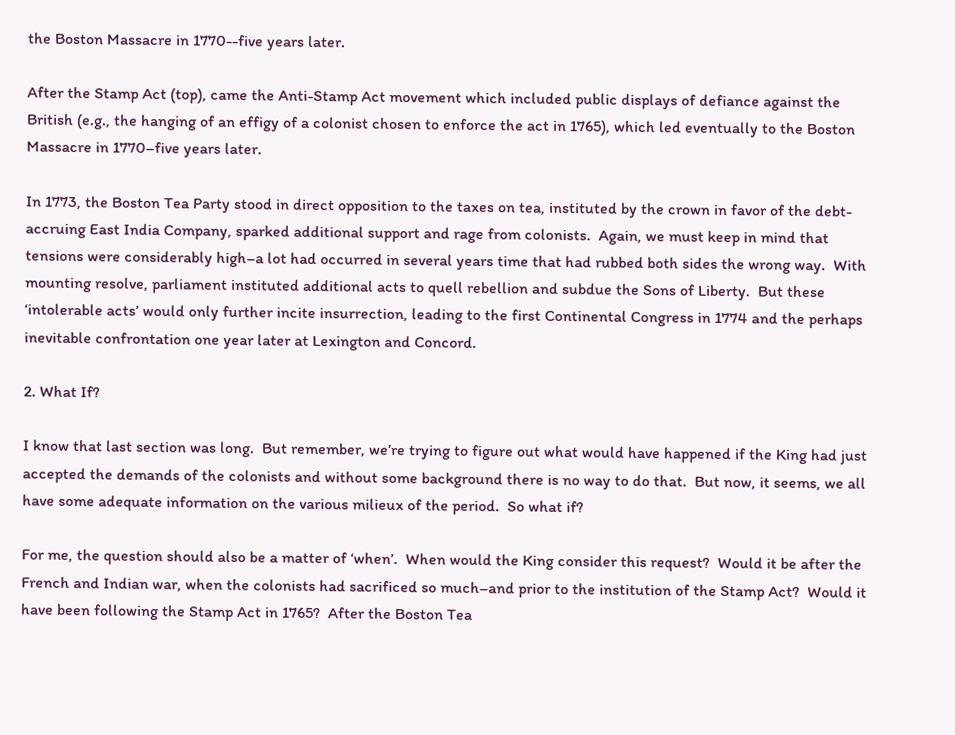the Boston Massacre in 1770--five years later.

After the Stamp Act (top), came the Anti-Stamp Act movement which included public displays of defiance against the British (e.g., the hanging of an effigy of a colonist chosen to enforce the act in 1765), which led eventually to the Boston Massacre in 1770–five years later.

In 1773, the Boston Tea Party stood in direct opposition to the taxes on tea, instituted by the crown in favor of the debt-accruing East India Company, sparked additional support and rage from colonists.  Again, we must keep in mind that tensions were considerably high–a lot had occurred in several years time that had rubbed both sides the wrong way.  With mounting resolve, parliament instituted additional acts to quell rebellion and subdue the Sons of Liberty.  But these ‘intolerable acts’ would only further incite insurrection, leading to the first Continental Congress in 1774 and the perhaps inevitable confrontation one year later at Lexington and Concord.

2. What If?

I know that last section was long.  But remember, we’re trying to figure out what would have happened if the King had just accepted the demands of the colonists and without some background there is no way to do that.  But now, it seems, we all have some adequate information on the various milieux of the period.  So what if?

For me, the question should also be a matter of ‘when’.  When would the King consider this request?  Would it be after the French and Indian war, when the colonists had sacrificed so much–and prior to the institution of the Stamp Act?  Would it have been following the Stamp Act in 1765?  After the Boston Tea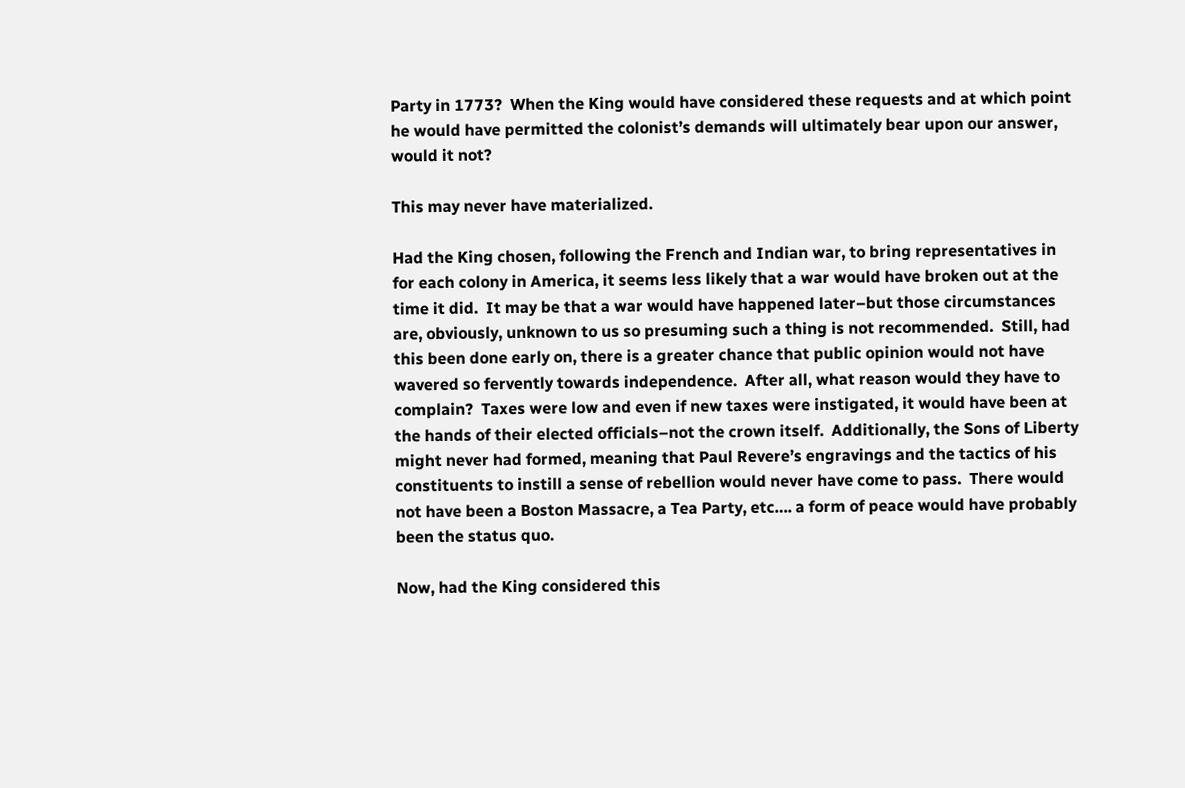Party in 1773?  When the King would have considered these requests and at which point he would have permitted the colonist’s demands will ultimately bear upon our answer, would it not?

This may never have materialized.

Had the King chosen, following the French and Indian war, to bring representatives in for each colony in America, it seems less likely that a war would have broken out at the time it did.  It may be that a war would have happened later–but those circumstances are, obviously, unknown to us so presuming such a thing is not recommended.  Still, had this been done early on, there is a greater chance that public opinion would not have wavered so fervently towards independence.  After all, what reason would they have to complain?  Taxes were low and even if new taxes were instigated, it would have been at the hands of their elected officials–not the crown itself.  Additionally, the Sons of Liberty might never had formed, meaning that Paul Revere’s engravings and the tactics of his constituents to instill a sense of rebellion would never have come to pass.  There would not have been a Boston Massacre, a Tea Party, etc…. a form of peace would have probably been the status quo.

Now, had the King considered this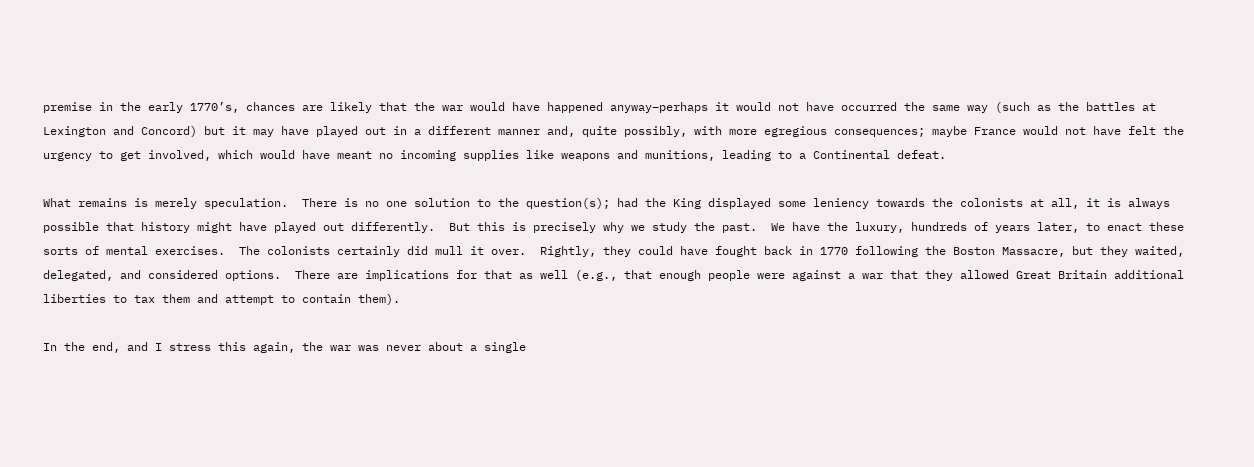premise in the early 1770’s, chances are likely that the war would have happened anyway–perhaps it would not have occurred the same way (such as the battles at Lexington and Concord) but it may have played out in a different manner and, quite possibly, with more egregious consequences; maybe France would not have felt the urgency to get involved, which would have meant no incoming supplies like weapons and munitions, leading to a Continental defeat.

What remains is merely speculation.  There is no one solution to the question(s); had the King displayed some leniency towards the colonists at all, it is always possible that history might have played out differently.  But this is precisely why we study the past.  We have the luxury, hundreds of years later, to enact these sorts of mental exercises.  The colonists certainly did mull it over.  Rightly, they could have fought back in 1770 following the Boston Massacre, but they waited, delegated, and considered options.  There are implications for that as well (e.g., that enough people were against a war that they allowed Great Britain additional liberties to tax them and attempt to contain them).

In the end, and I stress this again, the war was never about a single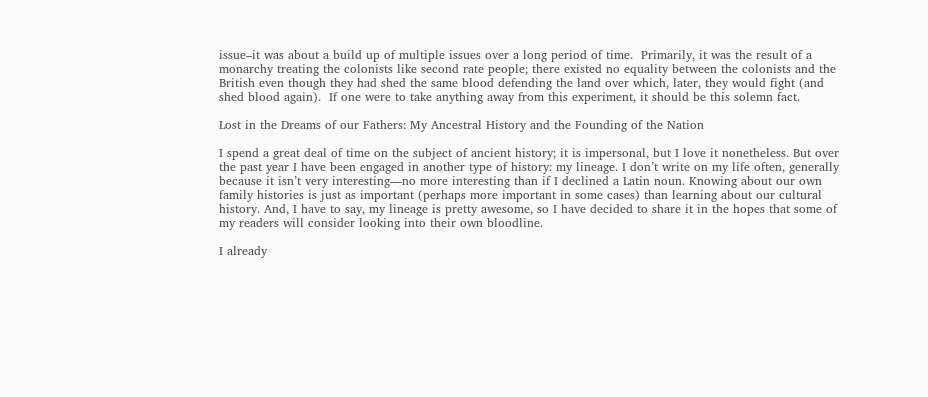issue–it was about a build up of multiple issues over a long period of time.  Primarily, it was the result of a monarchy treating the colonists like second rate people; there existed no equality between the colonists and the British even though they had shed the same blood defending the land over which, later, they would fight (and shed blood again).  If one were to take anything away from this experiment, it should be this solemn fact.

Lost in the Dreams of our Fathers: My Ancestral History and the Founding of the Nation

I spend a great deal of time on the subject of ancient history; it is impersonal, but I love it nonetheless. But over the past year I have been engaged in another type of history: my lineage. I don’t write on my life often, generally because it isn’t very interesting—no more interesting than if I declined a Latin noun. Knowing about our own family histories is just as important (perhaps more important in some cases) than learning about our cultural history. And, I have to say, my lineage is pretty awesome, so I have decided to share it in the hopes that some of my readers will consider looking into their own bloodline.

I already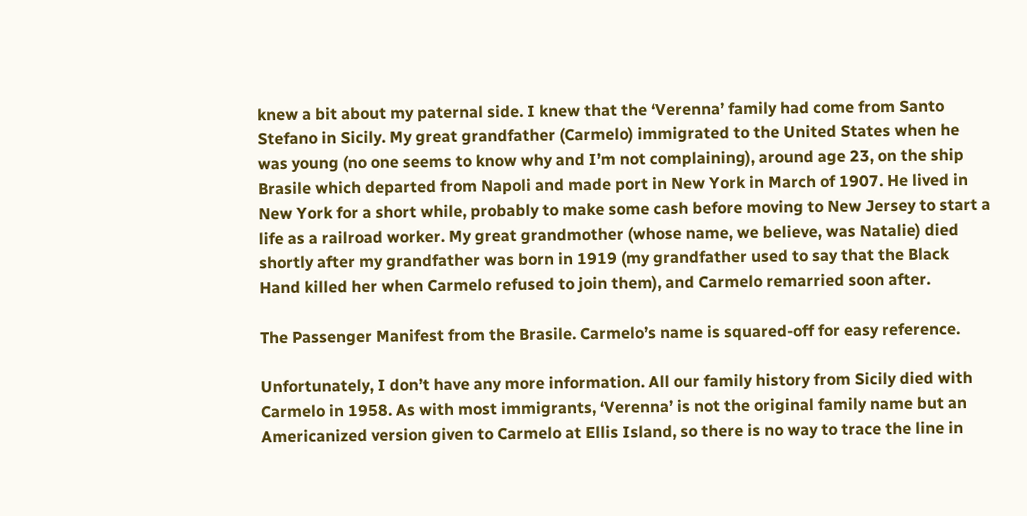knew a bit about my paternal side. I knew that the ‘Verenna’ family had come from Santo Stefano in Sicily. My great grandfather (Carmelo) immigrated to the United States when he was young (no one seems to know why and I’m not complaining), around age 23, on the ship Brasile which departed from Napoli and made port in New York in March of 1907. He lived in New York for a short while, probably to make some cash before moving to New Jersey to start a life as a railroad worker. My great grandmother (whose name, we believe, was Natalie) died shortly after my grandfather was born in 1919 (my grandfather used to say that the Black Hand killed her when Carmelo refused to join them), and Carmelo remarried soon after.

The Passenger Manifest from the Brasile. Carmelo’s name is squared-off for easy reference.

Unfortunately, I don’t have any more information. All our family history from Sicily died with Carmelo in 1958. As with most immigrants, ‘Verenna’ is not the original family name but an Americanized version given to Carmelo at Ellis Island, so there is no way to trace the line in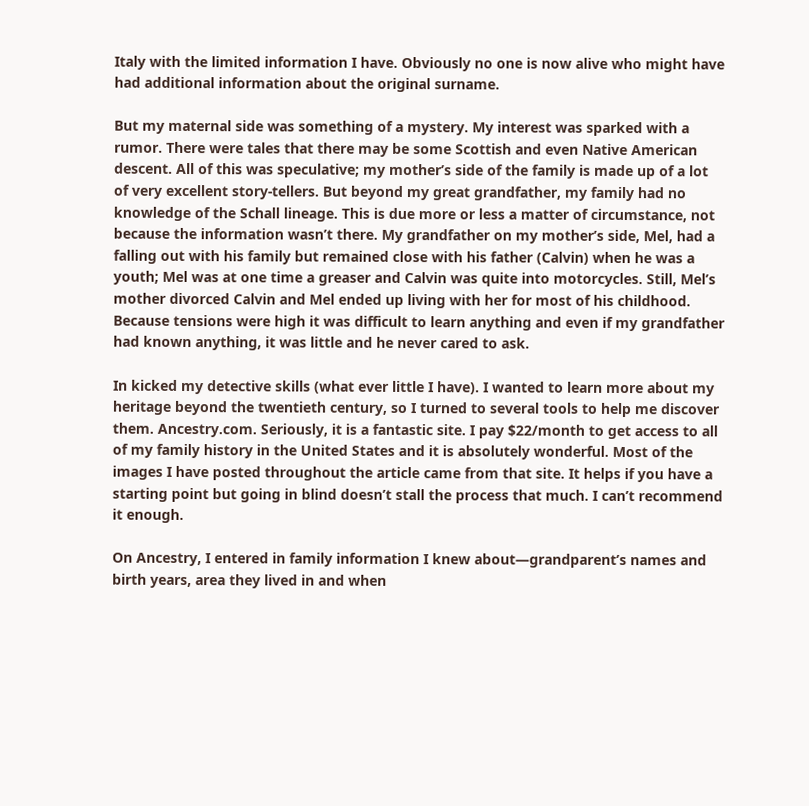Italy with the limited information I have. Obviously no one is now alive who might have had additional information about the original surname.

But my maternal side was something of a mystery. My interest was sparked with a rumor. There were tales that there may be some Scottish and even Native American descent. All of this was speculative; my mother’s side of the family is made up of a lot of very excellent story-tellers. But beyond my great grandfather, my family had no knowledge of the Schall lineage. This is due more or less a matter of circumstance, not because the information wasn’t there. My grandfather on my mother’s side, Mel, had a falling out with his family but remained close with his father (Calvin) when he was a youth; Mel was at one time a greaser and Calvin was quite into motorcycles. Still, Mel’s mother divorced Calvin and Mel ended up living with her for most of his childhood. Because tensions were high it was difficult to learn anything and even if my grandfather had known anything, it was little and he never cared to ask.

In kicked my detective skills (what ever little I have). I wanted to learn more about my heritage beyond the twentieth century, so I turned to several tools to help me discover them. Ancestry.com. Seriously, it is a fantastic site. I pay $22/month to get access to all of my family history in the United States and it is absolutely wonderful. Most of the images I have posted throughout the article came from that site. It helps if you have a starting point but going in blind doesn’t stall the process that much. I can’t recommend it enough.

On Ancestry, I entered in family information I knew about—grandparent’s names and birth years, area they lived in and when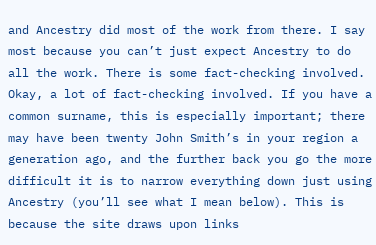and Ancestry did most of the work from there. I say most because you can’t just expect Ancestry to do all the work. There is some fact-checking involved. Okay, a lot of fact-checking involved. If you have a common surname, this is especially important; there may have been twenty John Smith’s in your region a generation ago, and the further back you go the more difficult it is to narrow everything down just using Ancestry (you’ll see what I mean below). This is because the site draws upon links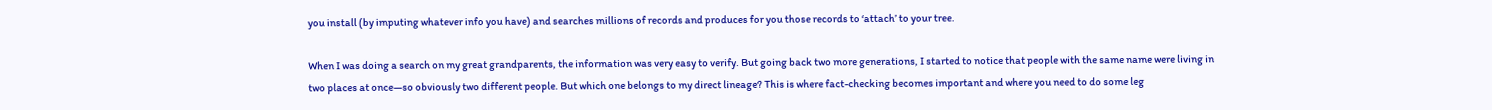you install (by imputing whatever info you have) and searches millions of records and produces for you those records to ‘attach’ to your tree.

When I was doing a search on my great grandparents, the information was very easy to verify. But going back two more generations, I started to notice that people with the same name were living in two places at once—so obviously two different people. But which one belongs to my direct lineage? This is where fact-checking becomes important and where you need to do some leg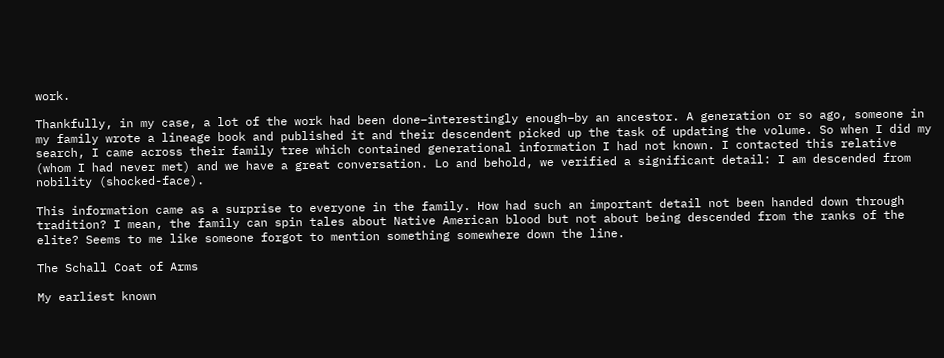work.

Thankfully, in my case, a lot of the work had been done–interestingly enough–by an ancestor. A generation or so ago, someone in my family wrote a lineage book and published it and their descendent picked up the task of updating the volume. So when I did my search, I came across their family tree which contained generational information I had not known. I contacted this relative (whom I had never met) and we have a great conversation. Lo and behold, we verified a significant detail: I am descended from nobility (shocked-face).

This information came as a surprise to everyone in the family. How had such an important detail not been handed down through tradition? I mean, the family can spin tales about Native American blood but not about being descended from the ranks of the elite? Seems to me like someone forgot to mention something somewhere down the line.

The Schall Coat of Arms

My earliest known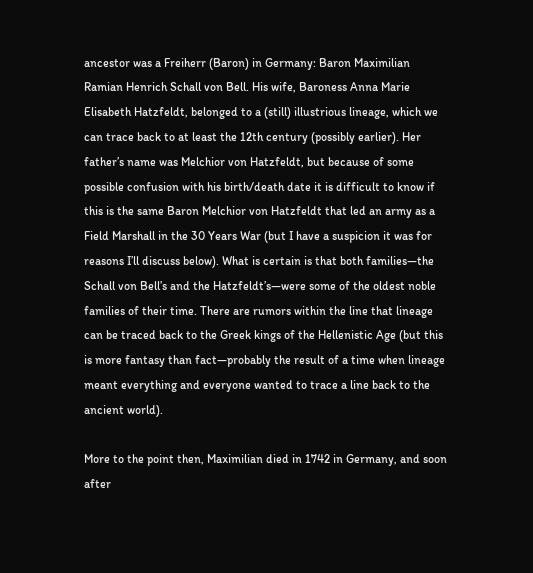ancestor was a Freiherr (Baron) in Germany: Baron Maximilian Ramian Henrich Schall von Bell. His wife, Baroness Anna Marie Elisabeth Hatzfeldt, belonged to a (still) illustrious lineage, which we can trace back to at least the 12th century (possibly earlier). Her father’s name was Melchior von Hatzfeldt, but because of some possible confusion with his birth/death date it is difficult to know if this is the same Baron Melchior von Hatzfeldt that led an army as a Field Marshall in the 30 Years War (but I have a suspicion it was for reasons I’ll discuss below). What is certain is that both families—the Schall von Bell’s and the Hatzfeldt’s—were some of the oldest noble families of their time. There are rumors within the line that lineage can be traced back to the Greek kings of the Hellenistic Age (but this is more fantasy than fact—probably the result of a time when lineage meant everything and everyone wanted to trace a line back to the ancient world).

More to the point then, Maximilian died in 1742 in Germany, and soon after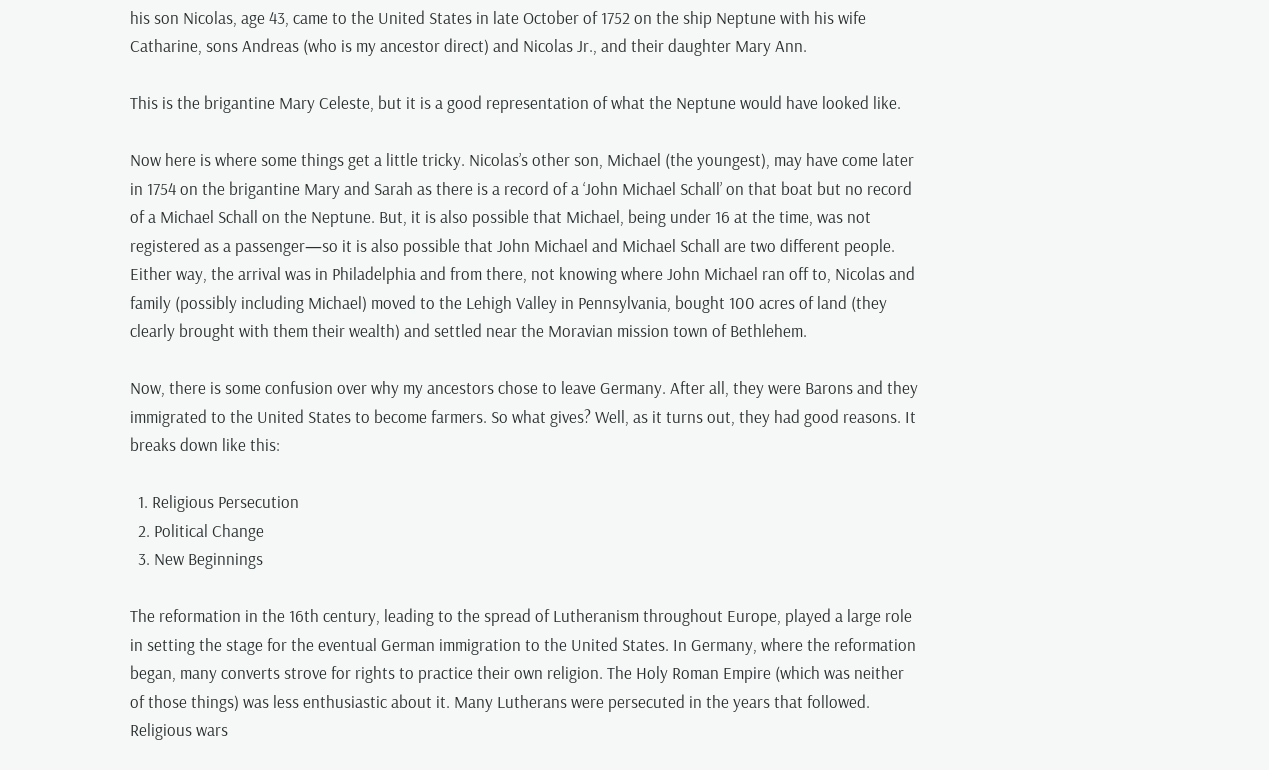his son Nicolas, age 43, came to the United States in late October of 1752 on the ship Neptune with his wife Catharine, sons Andreas (who is my ancestor direct) and Nicolas Jr., and their daughter Mary Ann.

This is the brigantine Mary Celeste, but it is a good representation of what the Neptune would have looked like.

Now here is where some things get a little tricky. Nicolas’s other son, Michael (the youngest), may have come later in 1754 on the brigantine Mary and Sarah as there is a record of a ‘John Michael Schall’ on that boat but no record of a Michael Schall on the Neptune. But, it is also possible that Michael, being under 16 at the time, was not registered as a passenger—so it is also possible that John Michael and Michael Schall are two different people. Either way, the arrival was in Philadelphia and from there, not knowing where John Michael ran off to, Nicolas and family (possibly including Michael) moved to the Lehigh Valley in Pennsylvania, bought 100 acres of land (they clearly brought with them their wealth) and settled near the Moravian mission town of Bethlehem.

Now, there is some confusion over why my ancestors chose to leave Germany. After all, they were Barons and they immigrated to the United States to become farmers. So what gives? Well, as it turns out, they had good reasons. It breaks down like this:

  1. Religious Persecution
  2. Political Change
  3. New Beginnings

The reformation in the 16th century, leading to the spread of Lutheranism throughout Europe, played a large role in setting the stage for the eventual German immigration to the United States. In Germany, where the reformation began, many converts strove for rights to practice their own religion. The Holy Roman Empire (which was neither of those things) was less enthusiastic about it. Many Lutherans were persecuted in the years that followed. Religious wars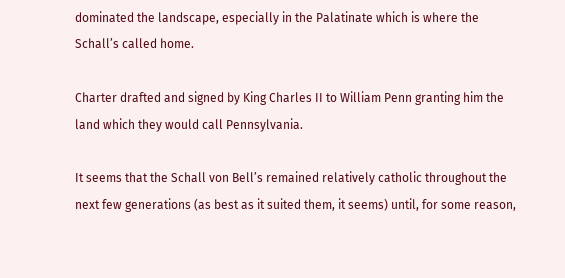dominated the landscape, especially in the Palatinate which is where the Schall’s called home.

Charter drafted and signed by King Charles II to William Penn granting him the land which they would call Pennsylvania.

It seems that the Schall von Bell’s remained relatively catholic throughout the next few generations (as best as it suited them, it seems) until, for some reason,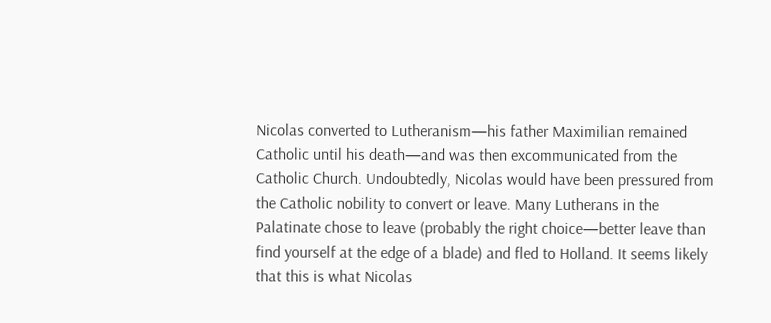Nicolas converted to Lutheranism—his father Maximilian remained Catholic until his death—and was then excommunicated from the Catholic Church. Undoubtedly, Nicolas would have been pressured from the Catholic nobility to convert or leave. Many Lutherans in the Palatinate chose to leave (probably the right choice—better leave than find yourself at the edge of a blade) and fled to Holland. It seems likely that this is what Nicolas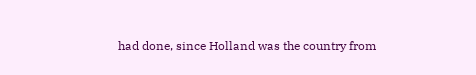had done, since Holland was the country from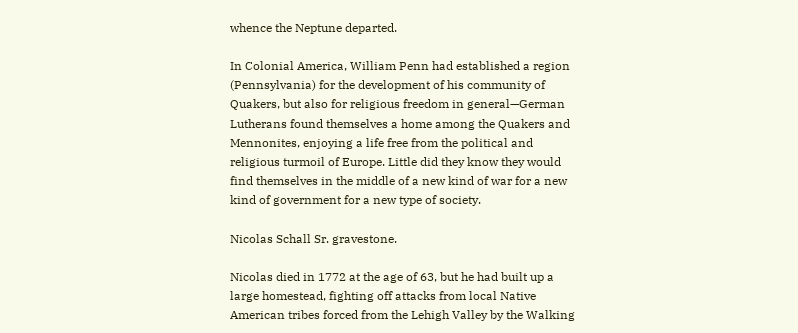whence the Neptune departed.

In Colonial America, William Penn had established a region (Pennsylvania) for the development of his community of Quakers, but also for religious freedom in general—German Lutherans found themselves a home among the Quakers and Mennonites, enjoying a life free from the political and religious turmoil of Europe. Little did they know they would find themselves in the middle of a new kind of war for a new kind of government for a new type of society.

Nicolas Schall Sr. gravestone.

Nicolas died in 1772 at the age of 63, but he had built up a large homestead, fighting off attacks from local Native American tribes forced from the Lehigh Valley by the Walking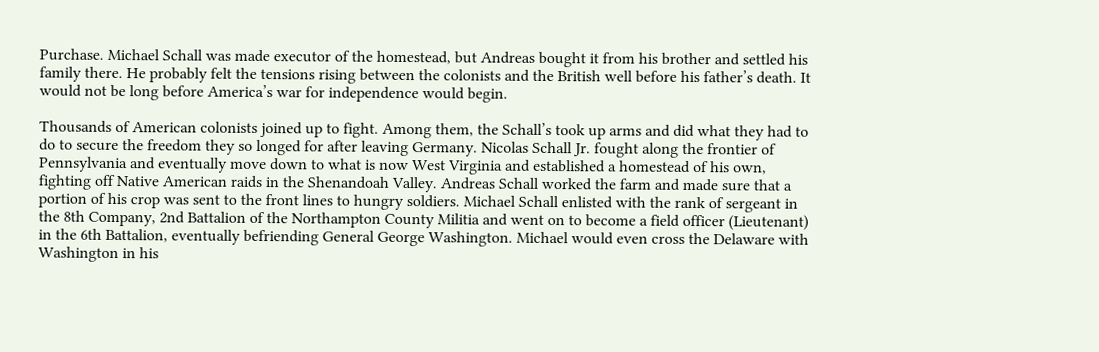Purchase. Michael Schall was made executor of the homestead, but Andreas bought it from his brother and settled his family there. He probably felt the tensions rising between the colonists and the British well before his father’s death. It would not be long before America’s war for independence would begin.

Thousands of American colonists joined up to fight. Among them, the Schall’s took up arms and did what they had to do to secure the freedom they so longed for after leaving Germany. Nicolas Schall Jr. fought along the frontier of Pennsylvania and eventually move down to what is now West Virginia and established a homestead of his own, fighting off Native American raids in the Shenandoah Valley. Andreas Schall worked the farm and made sure that a portion of his crop was sent to the front lines to hungry soldiers. Michael Schall enlisted with the rank of sergeant in the 8th Company, 2nd Battalion of the Northampton County Militia and went on to become a field officer (Lieutenant) in the 6th Battalion, eventually befriending General George Washington. Michael would even cross the Delaware with Washington in his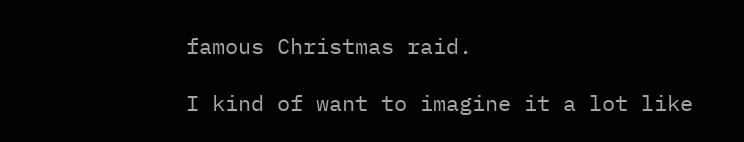famous Christmas raid.

I kind of want to imagine it a lot like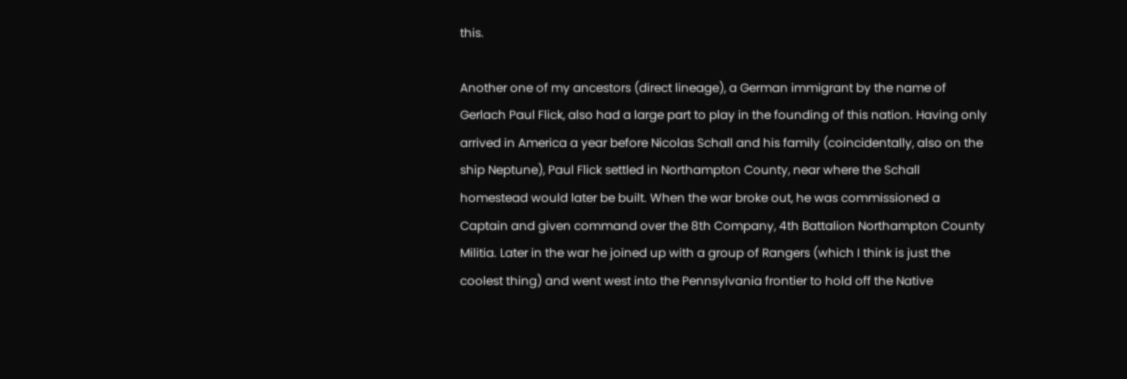this.

Another one of my ancestors (direct lineage), a German immigrant by the name of Gerlach Paul Flick, also had a large part to play in the founding of this nation. Having only arrived in America a year before Nicolas Schall and his family (coincidentally, also on the ship Neptune), Paul Flick settled in Northampton County, near where the Schall homestead would later be built. When the war broke out, he was commissioned a Captain and given command over the 8th Company, 4th Battalion Northampton County Militia. Later in the war he joined up with a group of Rangers (which I think is just the coolest thing) and went west into the Pennsylvania frontier to hold off the Native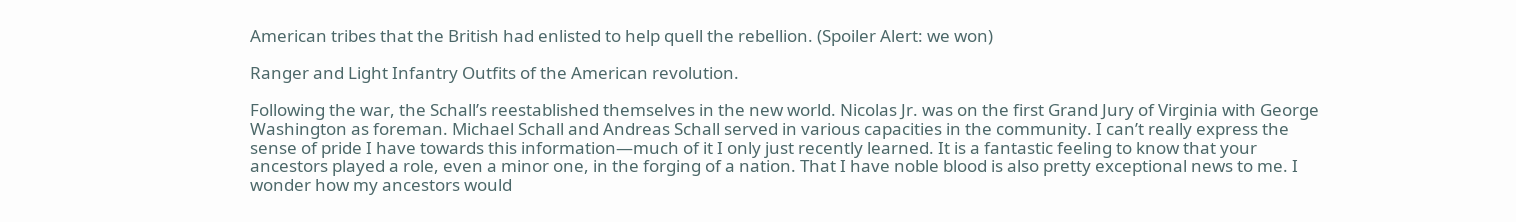American tribes that the British had enlisted to help quell the rebellion. (Spoiler Alert: we won)

Ranger and Light Infantry Outfits of the American revolution.

Following the war, the Schall’s reestablished themselves in the new world. Nicolas Jr. was on the first Grand Jury of Virginia with George Washington as foreman. Michael Schall and Andreas Schall served in various capacities in the community. I can’t really express the sense of pride I have towards this information—much of it I only just recently learned. It is a fantastic feeling to know that your ancestors played a role, even a minor one, in the forging of a nation. That I have noble blood is also pretty exceptional news to me. I wonder how my ancestors would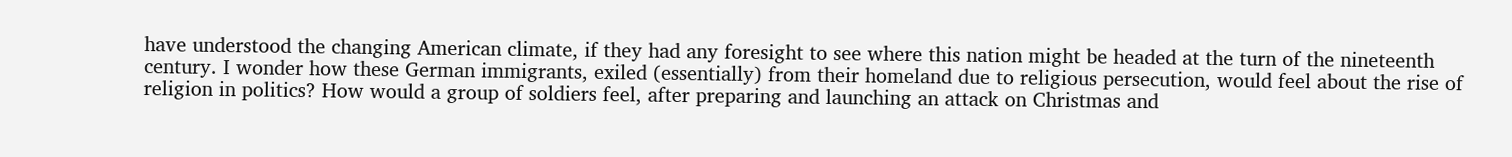have understood the changing American climate, if they had any foresight to see where this nation might be headed at the turn of the nineteenth century. I wonder how these German immigrants, exiled (essentially) from their homeland due to religious persecution, would feel about the rise of religion in politics? How would a group of soldiers feel, after preparing and launching an attack on Christmas and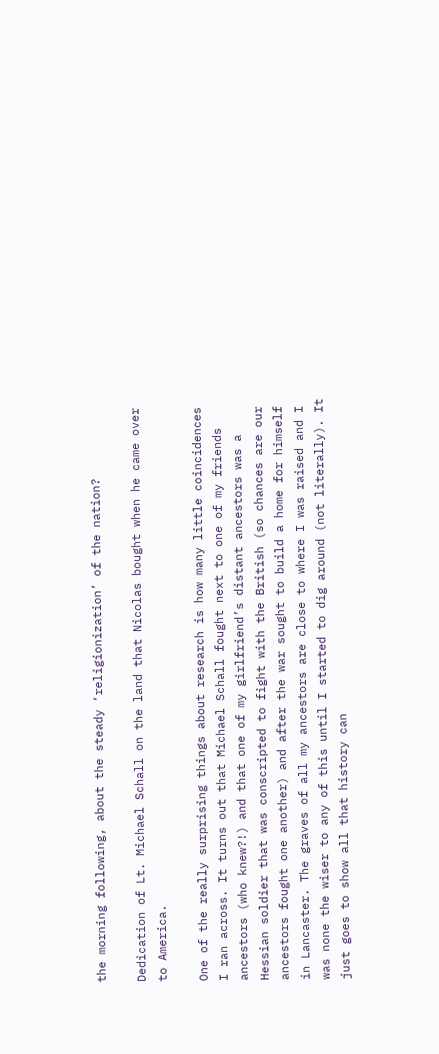the morning following, about the steady ‘religionization’ of the nation?

Dedication of Lt. Michael Schall on the land that Nicolas bought when he came over to America.

One of the really surprising things about research is how many little coincidences I ran across. It turns out that Michael Schall fought next to one of my friends ancestors (who knew?!) and that one of my girlfriend’s distant ancestors was a Hessian soldier that was conscripted to fight with the British (so chances are our ancestors fought one another) and after the war sought to build a home for himself in Lancaster. The graves of all my ancestors are close to where I was raised and I was none the wiser to any of this until I started to dig around (not literally). It just goes to show all that history can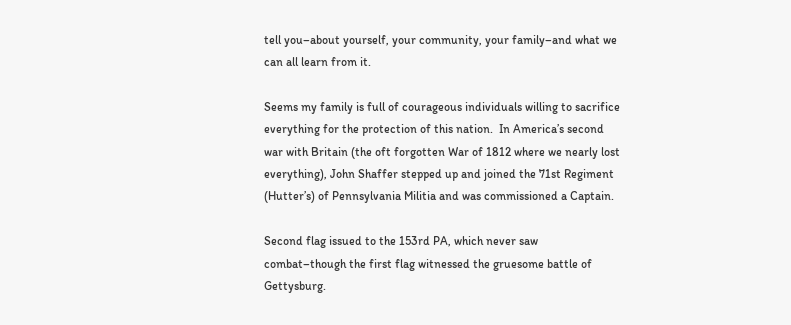tell you–about yourself, your community, your family–and what we can all learn from it.

Seems my family is full of courageous individuals willing to sacrifice everything for the protection of this nation.  In America’s second war with Britain (the oft forgotten War of 1812 where we nearly lost everything), John Shaffer stepped up and joined the 71st Regiment (Hutter’s) of Pennsylvania Militia and was commissioned a Captain.

Second flag issued to the 153rd PA, which never saw combat–though the first flag witnessed the gruesome battle of Gettysburg.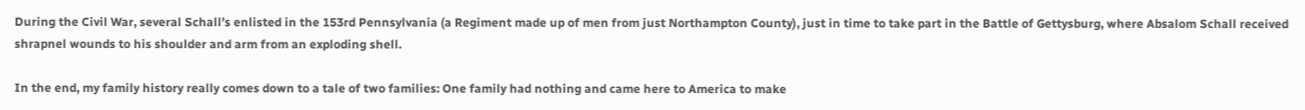During the Civil War, several Schall’s enlisted in the 153rd Pennsylvania (a Regiment made up of men from just Northampton County), just in time to take part in the Battle of Gettysburg, where Absalom Schall received shrapnel wounds to his shoulder and arm from an exploding shell.

In the end, my family history really comes down to a tale of two families: One family had nothing and came here to America to make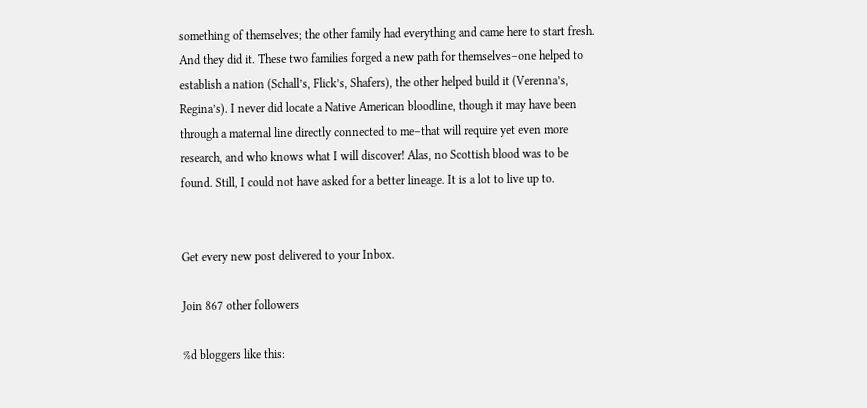something of themselves; the other family had everything and came here to start fresh. And they did it. These two families forged a new path for themselves–one helped to establish a nation (Schall’s, Flick’s, Shafers), the other helped build it (Verenna’s, Regina’s). I never did locate a Native American bloodline, though it may have been through a maternal line directly connected to me–that will require yet even more research, and who knows what I will discover! Alas, no Scottish blood was to be found. Still, I could not have asked for a better lineage. It is a lot to live up to.


Get every new post delivered to your Inbox.

Join 867 other followers

%d bloggers like this: